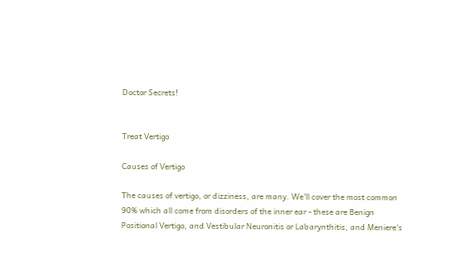Doctor Secrets!


Treat Vertigo

Causes of Vertigo

The causes of vertigo, or dizziness, are many. We'll cover the most common 90% which all come from disorders of the inner ear - these are Benign Positional Vertigo, and Vestibular Neuronitis or Labarynthitis, and Meniere's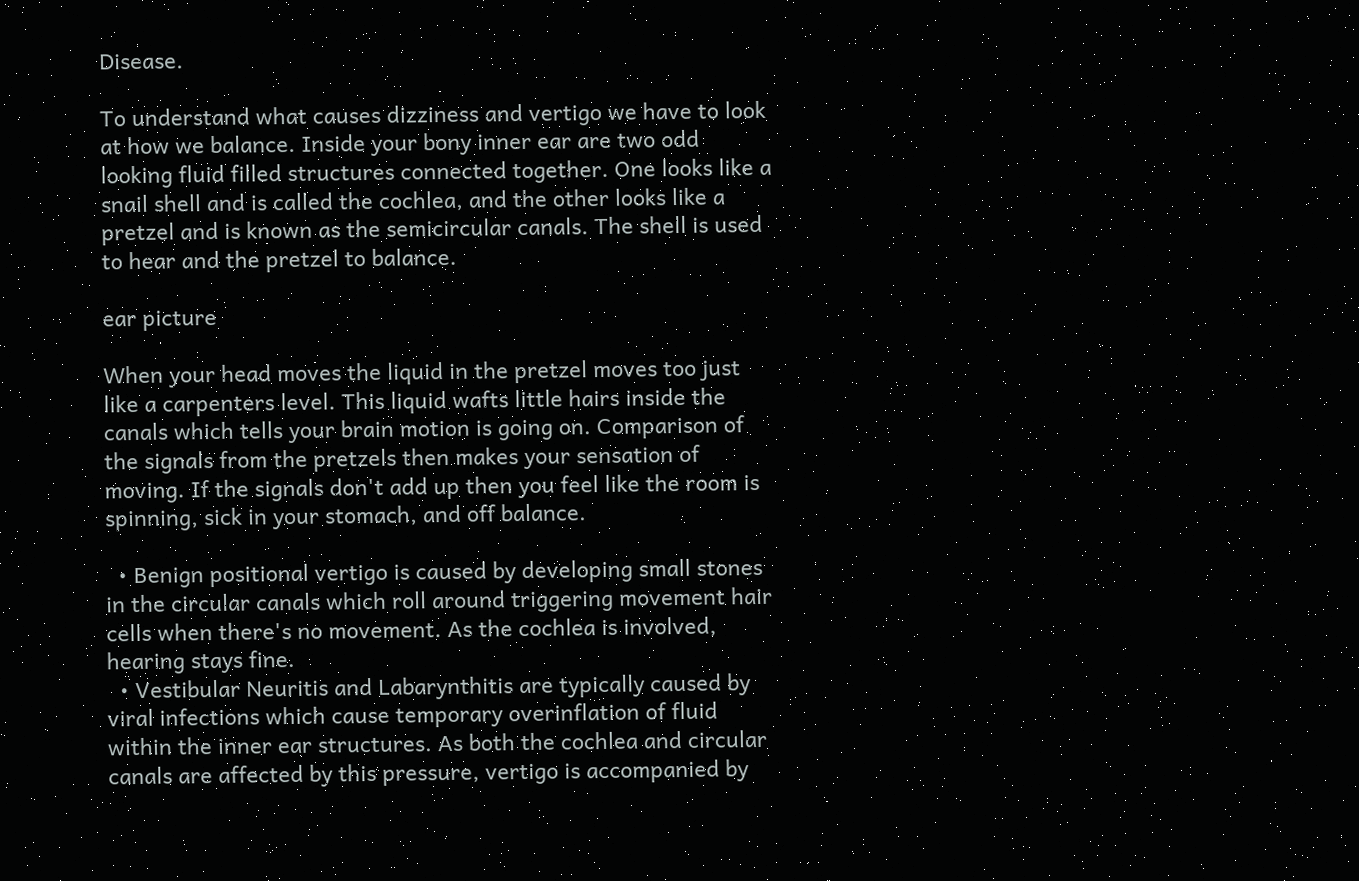Disease.

To understand what causes dizziness and vertigo we have to look at how we balance. Inside your bony inner ear are two odd looking fluid filled structures connected together. One looks like a snail shell and is called the cochlea, and the other looks like a pretzel and is known as the semicircular canals. The shell is used to hear and the pretzel to balance.

ear picture

When your head moves the liquid in the pretzel moves too just like a carpenters level. This liquid wafts little hairs inside the canals which tells your brain motion is going on. Comparison of the signals from the pretzels then makes your sensation of moving. If the signals don't add up then you feel like the room is spinning, sick in your stomach, and off balance.

  • Benign positional vertigo is caused by developing small stones in the circular canals which roll around triggering movement hair cells when there's no movement. As the cochlea is involved, hearing stays fine.
  • Vestibular Neuritis and Labarynthitis are typically caused by viral infections which cause temporary overinflation of fluid within the inner ear structures. As both the cochlea and circular canals are affected by this pressure, vertigo is accompanied by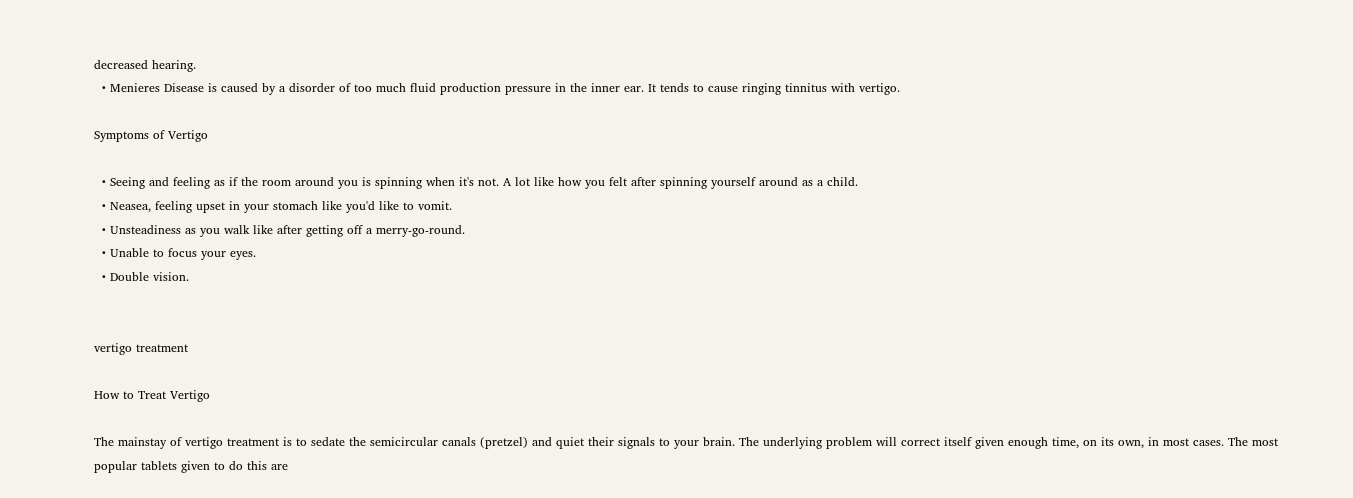decreased hearing.
  • Menieres Disease is caused by a disorder of too much fluid production pressure in the inner ear. It tends to cause ringing tinnitus with vertigo.

Symptoms of Vertigo

  • Seeing and feeling as if the room around you is spinning when it's not. A lot like how you felt after spinning yourself around as a child.
  • Neasea, feeling upset in your stomach like you'd like to vomit.
  • Unsteadiness as you walk like after getting off a merry-go-round.
  • Unable to focus your eyes.
  • Double vision.


vertigo treatment

How to Treat Vertigo

The mainstay of vertigo treatment is to sedate the semicircular canals (pretzel) and quiet their signals to your brain. The underlying problem will correct itself given enough time, on its own, in most cases. The most popular tablets given to do this are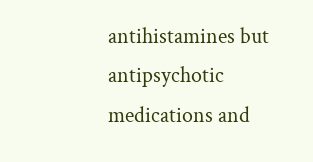antihistamines but antipsychotic medications and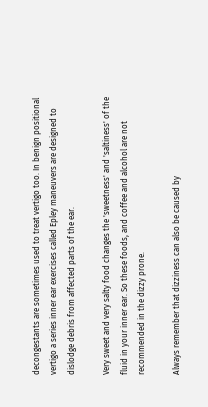decongestants are sometimes used to treat vertigo too. In benign positional vertigo a series inner ear exercises called Epley maneuvers are designed to dislodge debris from affected parts of the ear.

Very sweet and very salty food changes the 'sweetness' and 'saltiness' of the fluid in your inner ear. So these foods, and coffee and alcohol are not recommended in the dizzy prone.

Always remember that dizziness can also be caused by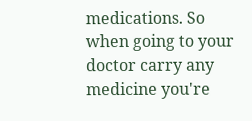medications. So when going to your doctor carry any medicine you're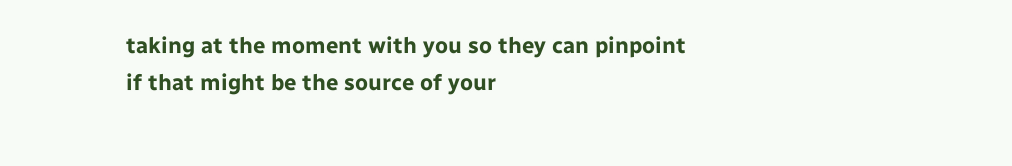taking at the moment with you so they can pinpoint if that might be the source of your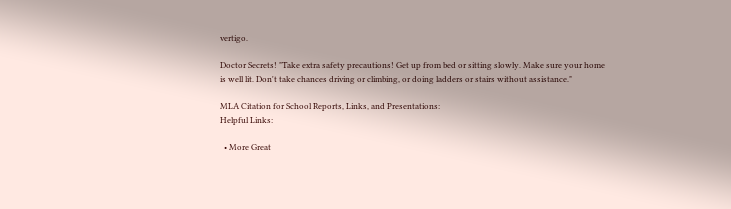vertigo.

Doctor Secrets! "Take extra safety precautions! Get up from bed or sitting slowly. Make sure your home is well lit. Don't take chances driving or climbing, or doing ladders or stairs without assistance."

MLA Citation for School Reports, Links, and Presentations:
Helpful Links:

  • More Great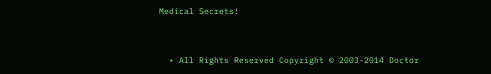Medical Secrets!


  • All Rights Reserved Copyright © 2003-2014 Doctor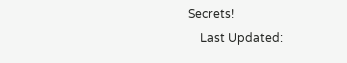Secrets!
    Last Updated: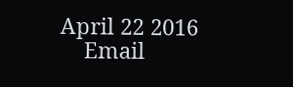April 22 2016
    Email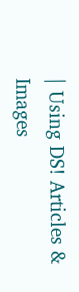| Using DS! Articles & Images